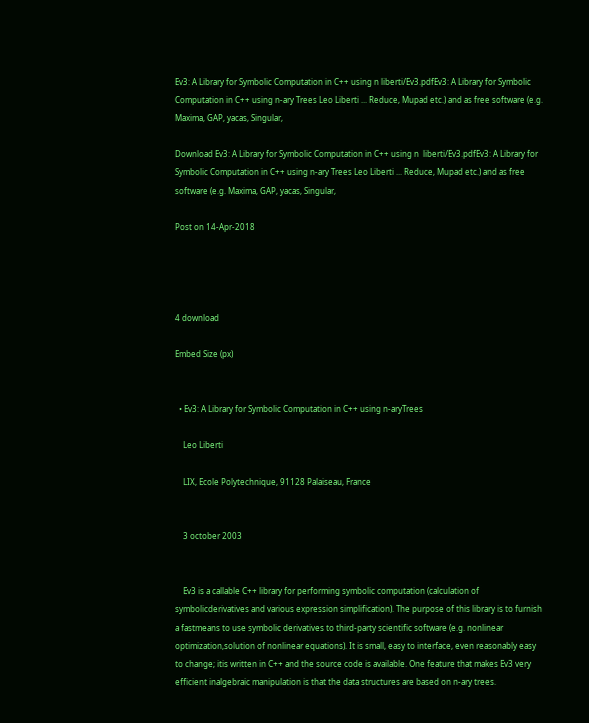Ev3: A Library for Symbolic Computation in C++ using n liberti/Ev3.pdfEv3: A Library for Symbolic Computation in C++ using n-ary Trees Leo Liberti ... Reduce, Mupad etc.) and as free software (e.g. Maxima, GAP, yacas, Singular,

Download Ev3: A Library for Symbolic Computation in C++ using n  liberti/Ev3.pdfEv3: A Library for Symbolic Computation in C++ using n-ary Trees Leo Liberti ... Reduce, Mupad etc.) and as free software (e.g. Maxima, GAP, yacas, Singular,

Post on 14-Apr-2018




4 download

Embed Size (px)


  • Ev3: A Library for Symbolic Computation in C++ using n-aryTrees

    Leo Liberti

    LIX, Ecole Polytechnique, 91128 Palaiseau, France


    3 october 2003


    Ev3 is a callable C++ library for performing symbolic computation (calculation of symbolicderivatives and various expression simplification). The purpose of this library is to furnish a fastmeans to use symbolic derivatives to third-party scientific software (e.g. nonlinear optimization,solution of nonlinear equations). It is small, easy to interface, even reasonably easy to change; itis written in C++ and the source code is available. One feature that makes Ev3 very efficient inalgebraic manipulation is that the data structures are based on n-ary trees.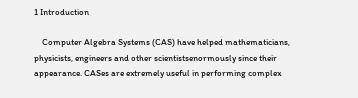1 Introduction

    Computer Algebra Systems (CAS) have helped mathematicians, physicists, engineers and other scientistsenormously since their appearance. CASes are extremely useful in performing complex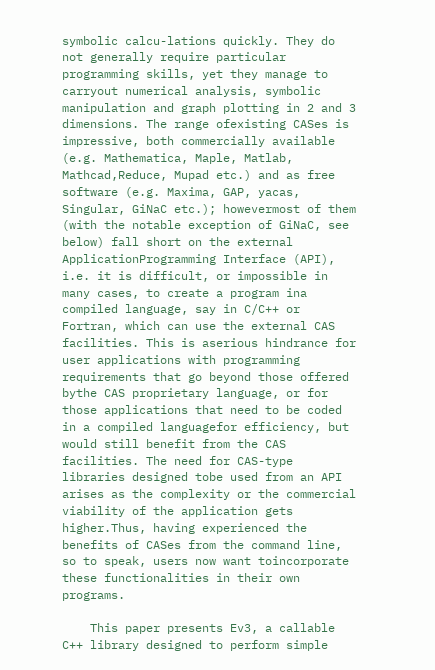symbolic calcu-lations quickly. They do not generally require particular programming skills, yet they manage to carryout numerical analysis, symbolic manipulation and graph plotting in 2 and 3 dimensions. The range ofexisting CASes is impressive, both commercially available (e.g. Mathematica, Maple, Matlab, Mathcad,Reduce, Mupad etc.) and as free software (e.g. Maxima, GAP, yacas, Singular, GiNaC etc.); howevermost of them (with the notable exception of GiNaC, see below) fall short on the external ApplicationProgramming Interface (API), i.e. it is difficult, or impossible in many cases, to create a program ina compiled language, say in C/C++ or Fortran, which can use the external CAS facilities. This is aserious hindrance for user applications with programming requirements that go beyond those offered bythe CAS proprietary language, or for those applications that need to be coded in a compiled languagefor efficiency, but would still benefit from the CAS facilities. The need for CAS-type libraries designed tobe used from an API arises as the complexity or the commercial viability of the application gets higher.Thus, having experienced the benefits of CASes from the command line, so to speak, users now want toincorporate these functionalities in their own programs.

    This paper presents Ev3, a callable C++ library designed to perform simple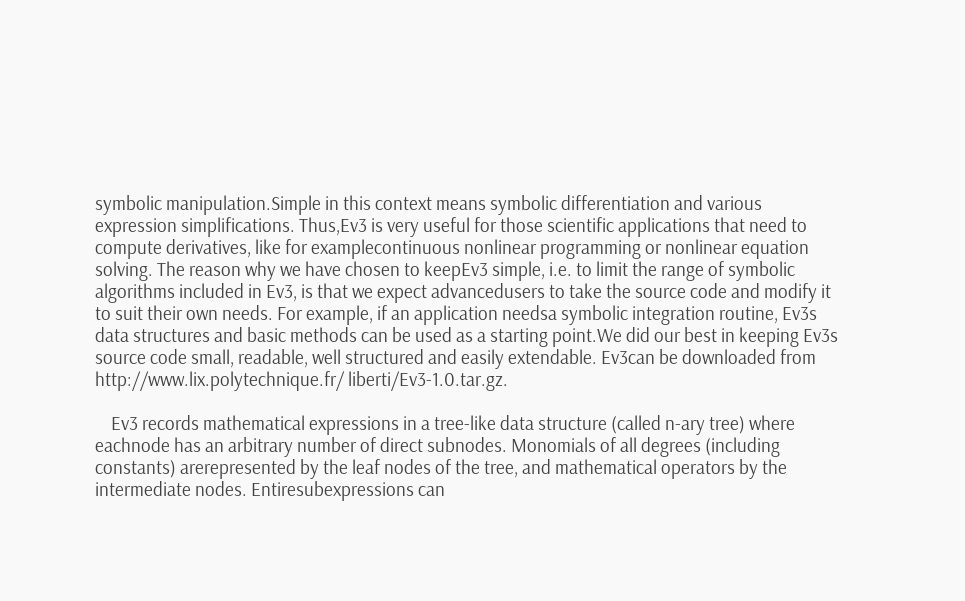symbolic manipulation.Simple in this context means symbolic differentiation and various expression simplifications. Thus,Ev3 is very useful for those scientific applications that need to compute derivatives, like for examplecontinuous nonlinear programming or nonlinear equation solving. The reason why we have chosen to keepEv3 simple, i.e. to limit the range of symbolic algorithms included in Ev3, is that we expect advancedusers to take the source code and modify it to suit their own needs. For example, if an application needsa symbolic integration routine, Ev3s data structures and basic methods can be used as a starting point.We did our best in keeping Ev3s source code small, readable, well structured and easily extendable. Ev3can be downloaded from http://www.lix.polytechnique.fr/ liberti/Ev3-1.0.tar.gz.

    Ev3 records mathematical expressions in a tree-like data structure (called n-ary tree) where eachnode has an arbitrary number of direct subnodes. Monomials of all degrees (including constants) arerepresented by the leaf nodes of the tree, and mathematical operators by the intermediate nodes. Entiresubexpressions can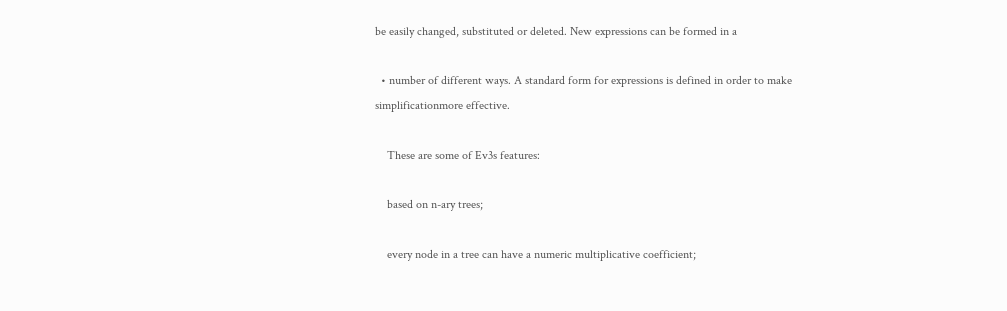be easily changed, substituted or deleted. New expressions can be formed in a

  • number of different ways. A standard form for expressions is defined in order to make simplificationmore effective.

    These are some of Ev3s features:

    based on n-ary trees;

    every node in a tree can have a numeric multiplicative coefficient;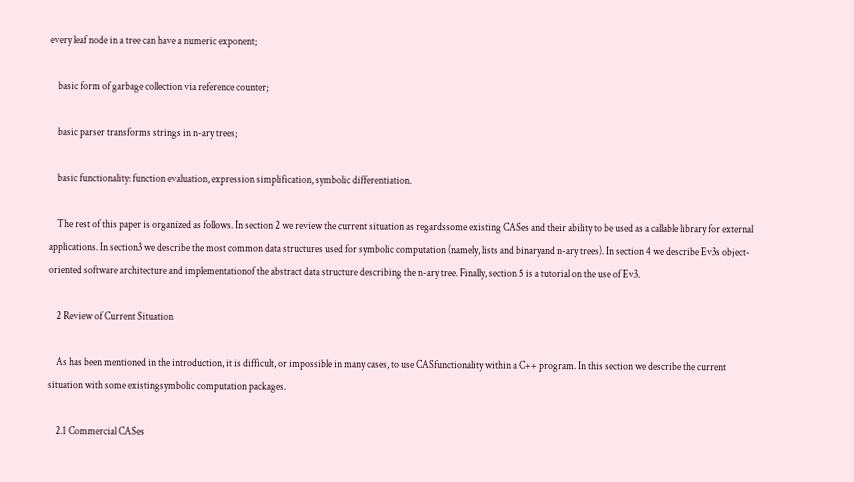every leaf node in a tree can have a numeric exponent;

    basic form of garbage collection via reference counter;

    basic parser transforms strings in n-ary trees;

    basic functionality: function evaluation, expression simplification, symbolic differentiation.

    The rest of this paper is organized as follows. In section 2 we review the current situation as regardssome existing CASes and their ability to be used as a callable library for external applications. In section3 we describe the most common data structures used for symbolic computation (namely, lists and binaryand n-ary trees). In section 4 we describe Ev3s object-oriented software architecture and implementationof the abstract data structure describing the n-ary tree. Finally, section 5 is a tutorial on the use of Ev3.

    2 Review of Current Situation

    As has been mentioned in the introduction, it is difficult, or impossible in many cases, to use CASfunctionality within a C++ program. In this section we describe the current situation with some existingsymbolic computation packages.

    2.1 Commercial CASes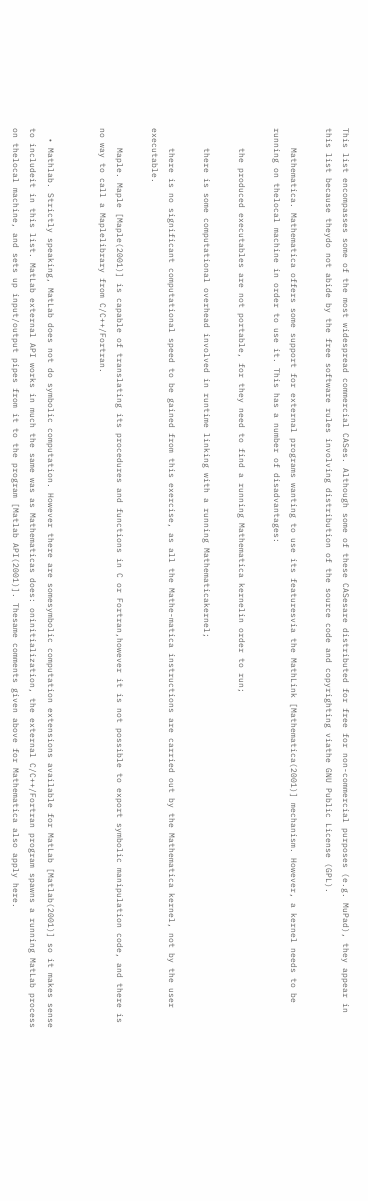This list encompasses some of the most widespread commercial CASes. Although some of these CASesare distributed for free for non-commercial purposes (e.g. MuPad), they appear in this list because theydo not abide by the free software rules involving distribution of the source code and copyrighting viathe GNU Public License (GPL).

    Mathematica. Mathematica offers some support for external programs wanting to use its featuresvia the MathLink [Mathematica(2001)] mechanism. However, a kernel needs to be running on thelocal machine in order to use it. This has a number of disadvantages:

    the produced executables are not portable, for they need to find a running Mathematica kernelin order to run;

    there is some computational overhead involved in runtime linking with a running Mathematicakernel;

    there is no significant computational speed to be gained from this exercise, as all the Mathe-matica instructions are carried out by the Mathematica kernel, not by the user executable.

    Maple. Maple [Maple(2001)] is capable of translating its procedures and functions in C or Fortran,however it is not possible to export symbolic manipulation code, and there is no way to call a Maplelibrary from C/C++/Fortran.


  • Mathlab. Strictly speaking, MatLab does not do symbolic computation. However there are somesymbolic computation extensions available for MatLab [Matlab(2001)] so it makes sense to includeit in this list. MatLab external API works in much the same was as Mathematicas does: oninitialization, the external C/C++/Fortran program spawns a running MatLab process on thelocal machine, and sets up input/output pipes from it to the program [Matlab API(2001)]. Thesame comments given above for Mathematica also apply here.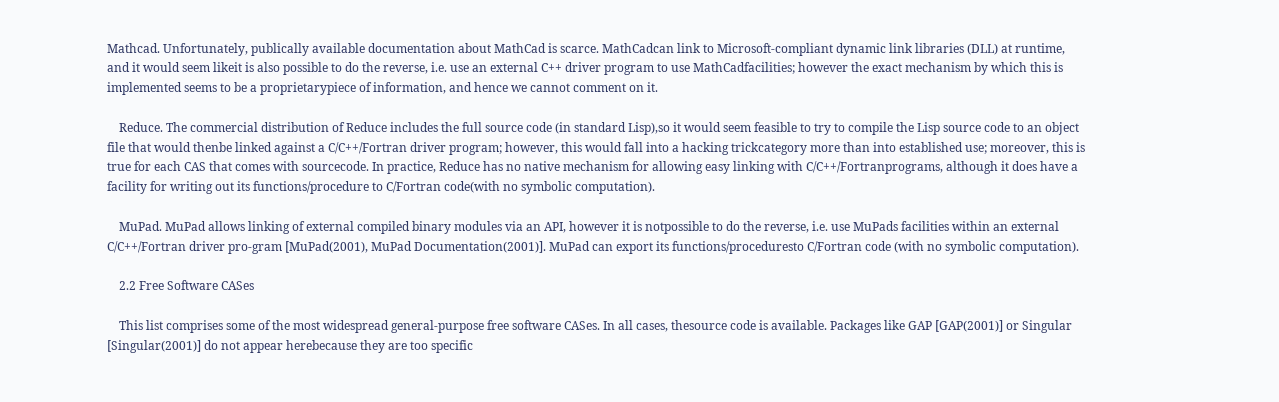Mathcad. Unfortunately, publically available documentation about MathCad is scarce. MathCadcan link to Microsoft-compliant dynamic link libraries (DLL) at runtime, and it would seem likeit is also possible to do the reverse, i.e. use an external C++ driver program to use MathCadfacilities; however the exact mechanism by which this is implemented seems to be a proprietarypiece of information, and hence we cannot comment on it.

    Reduce. The commercial distribution of Reduce includes the full source code (in standard Lisp),so it would seem feasible to try to compile the Lisp source code to an object file that would thenbe linked against a C/C++/Fortran driver program; however, this would fall into a hacking trickcategory more than into established use; moreover, this is true for each CAS that comes with sourcecode. In practice, Reduce has no native mechanism for allowing easy linking with C/C++/Fortranprograms, although it does have a facility for writing out its functions/procedure to C/Fortran code(with no symbolic computation).

    MuPad. MuPad allows linking of external compiled binary modules via an API, however it is notpossible to do the reverse, i.e. use MuPads facilities within an external C/C++/Fortran driver pro-gram [MuPad(2001), MuPad Documentation(2001)]. MuPad can export its functions/proceduresto C/Fortran code (with no symbolic computation).

    2.2 Free Software CASes

    This list comprises some of the most widespread general-purpose free software CASes. In all cases, thesource code is available. Packages like GAP [GAP(2001)] or Singular [Singular(2001)] do not appear herebecause they are too specific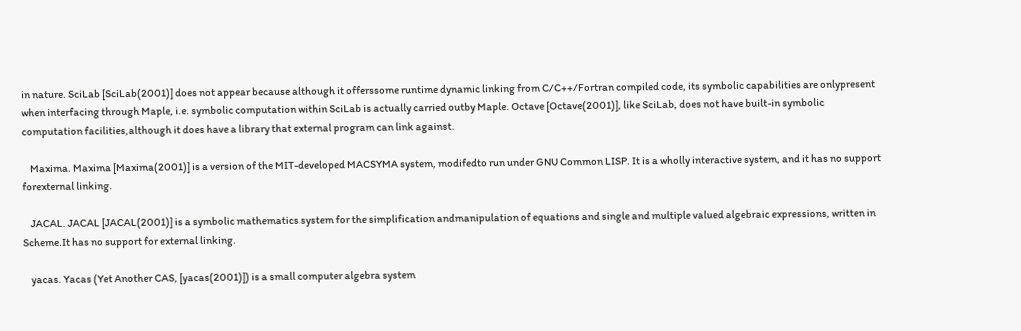in nature. SciLab [SciLab(2001)] does not appear because although it offerssome runtime dynamic linking from C/C++/Fortran compiled code, its symbolic capabilities are onlypresent when interfacing through Maple, i.e. symbolic computation within SciLab is actually carried outby Maple. Octave [Octave(2001)], like SciLab, does not have built-in symbolic computation facilities,although it does have a library that external program can link against.

    Maxima. Maxima [Maxima(2001)] is a version of the MIT-developed MACSYMA system, modifedto run under GNU Common LISP. It is a wholly interactive system, and it has no support forexternal linking.

    JACAL. JACAL [JACAL(2001)] is a symbolic mathematics system for the simplification andmanipulation of equations and single and multiple valued algebraic expressions, written in Scheme.It has no support for external linking.

    yacas. Yacas (Yet Another CAS, [yacas(2001)]) is a small computer algebra system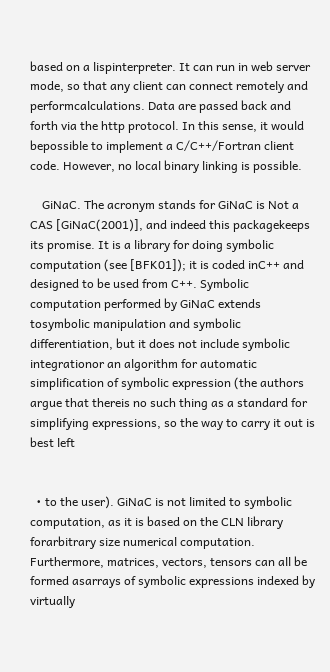based on a lispinterpreter. It can run in web server mode, so that any client can connect remotely and performcalculations. Data are passed back and forth via the http protocol. In this sense, it would bepossible to implement a C/C++/Fortran client code. However, no local binary linking is possible.

    GiNaC. The acronym stands for GiNaC is Not a CAS [GiNaC(2001)], and indeed this packagekeeps its promise. It is a library for doing symbolic computation (see [BFK01]); it is coded inC++ and designed to be used from C++. Symbolic computation performed by GiNaC extends tosymbolic manipulation and symbolic differentiation, but it does not include symbolic integrationor an algorithm for automatic simplification of symbolic expression (the authors argue that thereis no such thing as a standard for simplifying expressions, so the way to carry it out is best left


  • to the user). GiNaC is not limited to symbolic computation, as it is based on the CLN library forarbitrary size numerical computation. Furthermore, matrices, vectors, tensors can all be formed asarrays of symbolic expressions indexed by virtually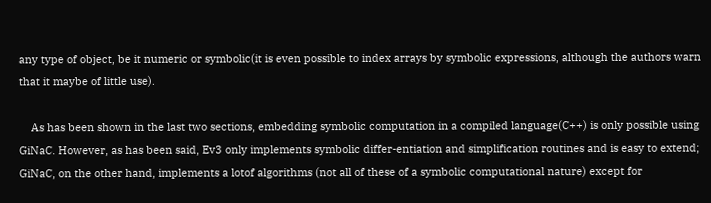any type of object, be it numeric or symbolic(it is even possible to index arrays by symbolic expressions, although the authors warn that it maybe of little use).

    As has been shown in the last two sections, embedding symbolic computation in a compiled language(C++) is only possible using GiNaC. However, as has been said, Ev3 only implements symbolic differ-entiation and simplification routines and is easy to extend; GiNaC, on the other hand, implements a lotof algorithms (not all of these of a symbolic computational nature) except for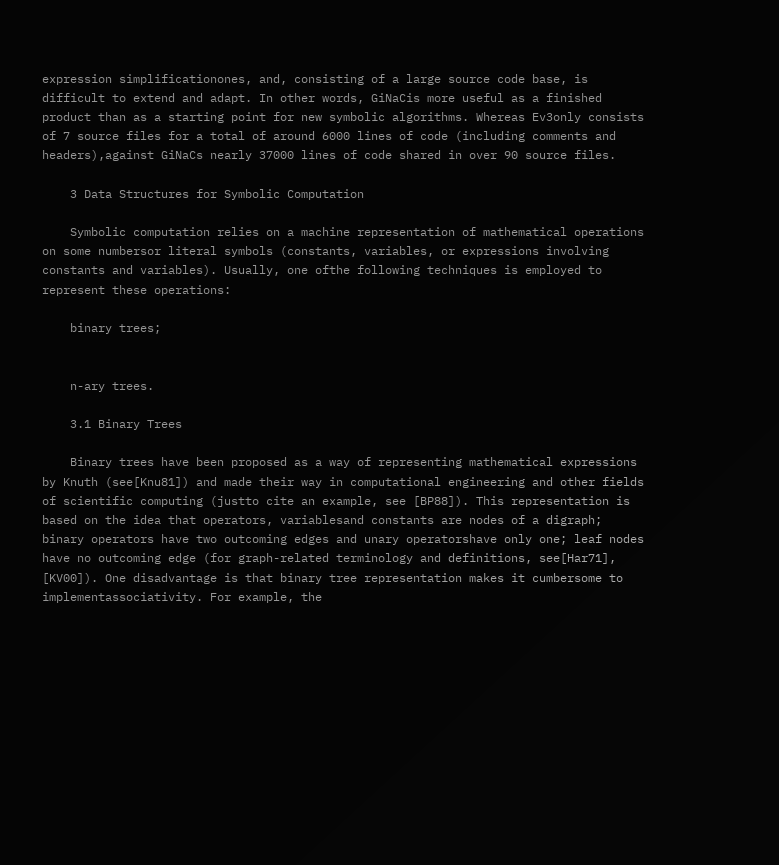expression simplificationones, and, consisting of a large source code base, is difficult to extend and adapt. In other words, GiNaCis more useful as a finished product than as a starting point for new symbolic algorithms. Whereas Ev3only consists of 7 source files for a total of around 6000 lines of code (including comments and headers),against GiNaCs nearly 37000 lines of code shared in over 90 source files.

    3 Data Structures for Symbolic Computation

    Symbolic computation relies on a machine representation of mathematical operations on some numbersor literal symbols (constants, variables, or expressions involving constants and variables). Usually, one ofthe following techniques is employed to represent these operations:

    binary trees;


    n-ary trees.

    3.1 Binary Trees

    Binary trees have been proposed as a way of representing mathematical expressions by Knuth (see[Knu81]) and made their way in computational engineering and other fields of scientific computing (justto cite an example, see [BP88]). This representation is based on the idea that operators, variablesand constants are nodes of a digraph; binary operators have two outcoming edges and unary operatorshave only one; leaf nodes have no outcoming edge (for graph-related terminology and definitions, see[Har71], [KV00]). One disadvantage is that binary tree representation makes it cumbersome to implementassociativity. For example, the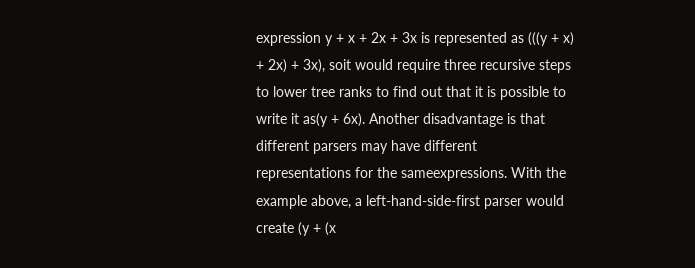expression y + x + 2x + 3x is represented as (((y + x) + 2x) + 3x), soit would require three recursive steps to lower tree ranks to find out that it is possible to write it as(y + 6x). Another disadvantage is that different parsers may have different representations for the sameexpressions. With the example above, a left-hand-side-first parser would create (y + (x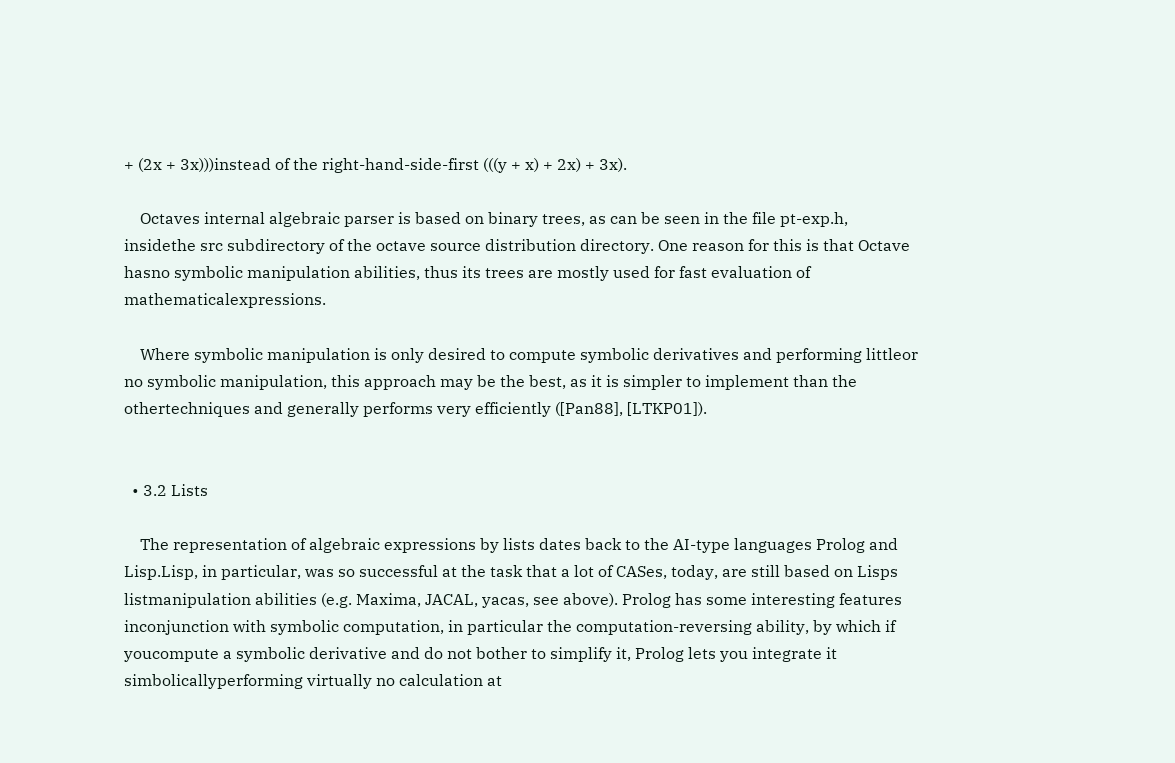+ (2x + 3x)))instead of the right-hand-side-first (((y + x) + 2x) + 3x).

    Octaves internal algebraic parser is based on binary trees, as can be seen in the file pt-exp.h, insidethe src subdirectory of the octave source distribution directory. One reason for this is that Octave hasno symbolic manipulation abilities, thus its trees are mostly used for fast evaluation of mathematicalexpressions.

    Where symbolic manipulation is only desired to compute symbolic derivatives and performing littleor no symbolic manipulation, this approach may be the best, as it is simpler to implement than the othertechniques and generally performs very efficiently ([Pan88], [LTKP01]).


  • 3.2 Lists

    The representation of algebraic expressions by lists dates back to the AI-type languages Prolog and Lisp.Lisp, in particular, was so successful at the task that a lot of CASes, today, are still based on Lisps listmanipulation abilities (e.g. Maxima, JACAL, yacas, see above). Prolog has some interesting features inconjunction with symbolic computation, in particular the computation-reversing ability, by which if youcompute a symbolic derivative and do not bother to simplify it, Prolog lets you integrate it simbolicallyperforming virtually no calculation at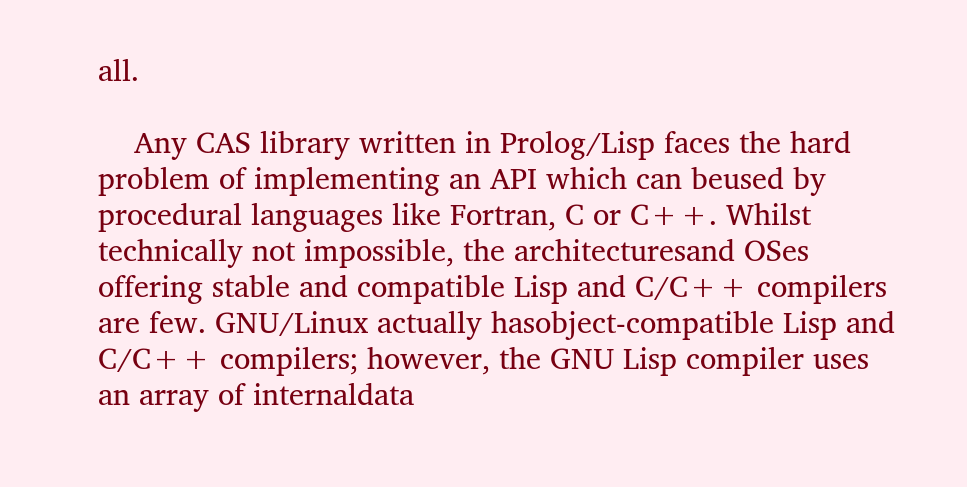all.

    Any CAS library written in Prolog/Lisp faces the hard problem of implementing an API which can beused by procedural languages like Fortran, C or C++. Whilst technically not impossible, the architecturesand OSes offering stable and compatible Lisp and C/C++ compilers are few. GNU/Linux actually hasobject-compatible Lisp and C/C++ compilers; however, the GNU Lisp compiler uses an array of internaldata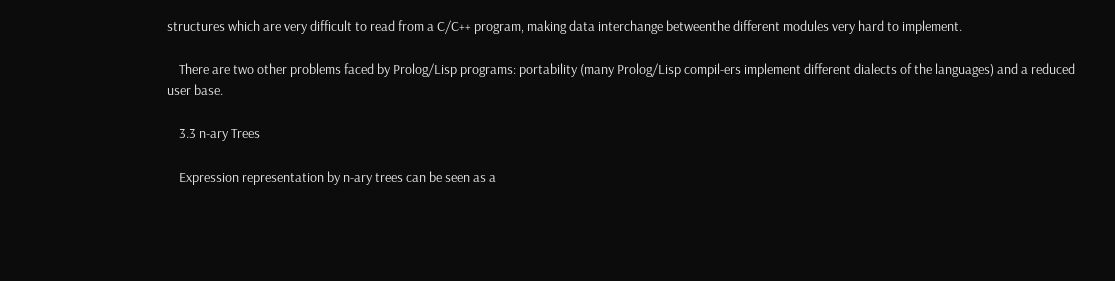structures which are very difficult to read from a C/C++ program, making data interchange betweenthe different modules very hard to implement.

    There are two other problems faced by Prolog/Lisp programs: portability (many Prolog/Lisp compil-ers implement different dialects of the languages) and a reduced user base.

    3.3 n-ary Trees

    Expression representation by n-ary trees can be seen as a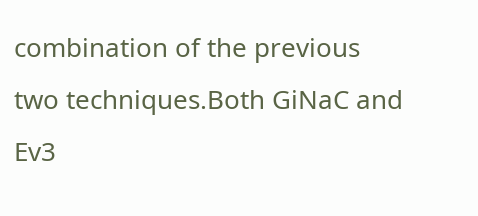combination of the previous two techniques.Both GiNaC and Ev3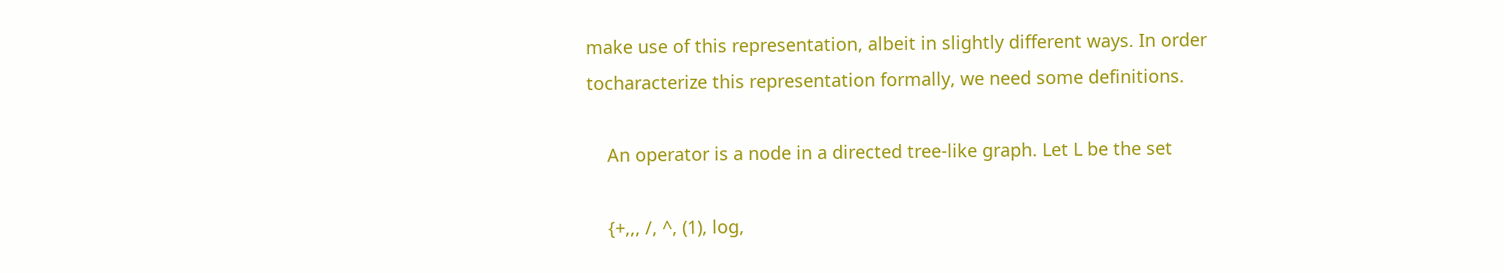make use of this representation, albeit in slightly different ways. In order tocharacterize this representation formally, we need some definitions.

    An operator is a node in a directed tree-like graph. Let L be the set

    {+,,, /, ^, (1), log,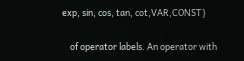exp, sin, cos, tan, cot,VAR,CONST}

    of operator labels. An operator with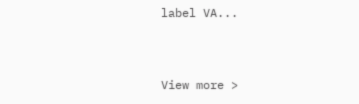label VA...


View more >